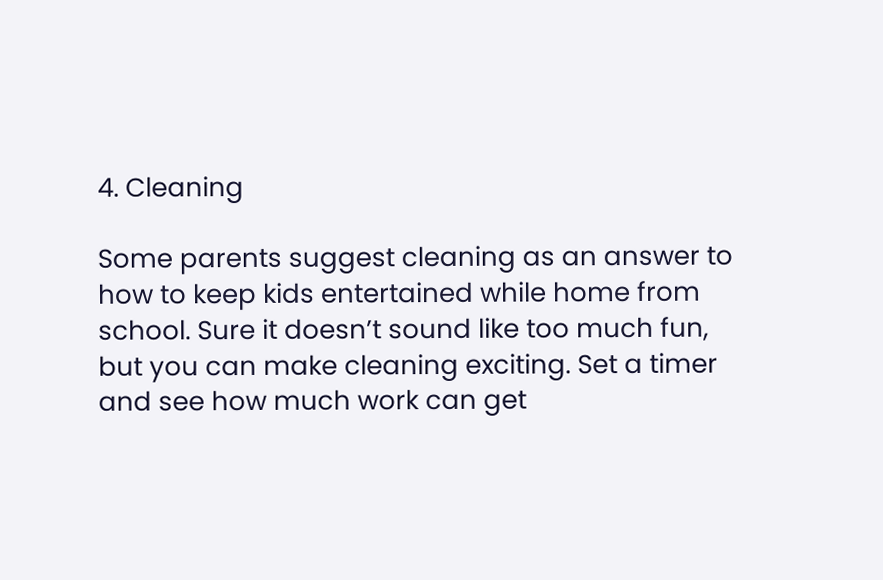4. Cleaning

Some parents suggest cleaning as an answer to how to keep kids entertained while home from school. Sure it doesn’t sound like too much fun, but you can make cleaning exciting. Set a timer and see how much work can get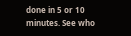done in 5 or 10 minutes. See who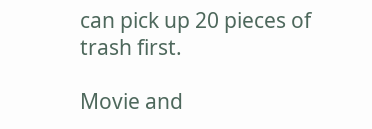can pick up 20 pieces of trash first.

Movie and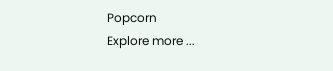Popcorn
Explore more ...